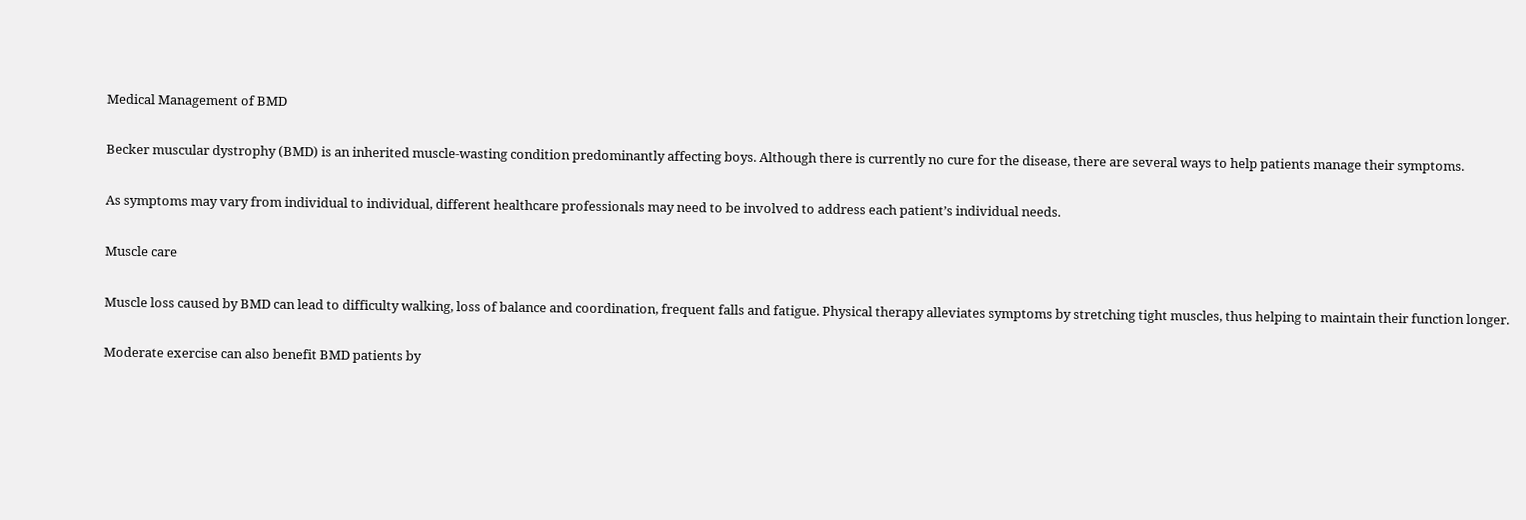Medical Management of BMD

Becker muscular dystrophy (BMD) is an inherited muscle-wasting condition predominantly affecting boys. Although there is currently no cure for the disease, there are several ways to help patients manage their symptoms.

As symptoms may vary from individual to individual, different healthcare professionals may need to be involved to address each patient’s individual needs.

Muscle care

Muscle loss caused by BMD can lead to difficulty walking, loss of balance and coordination, frequent falls and fatigue. Physical therapy alleviates symptoms by stretching tight muscles, thus helping to maintain their function longer.

Moderate exercise can also benefit BMD patients by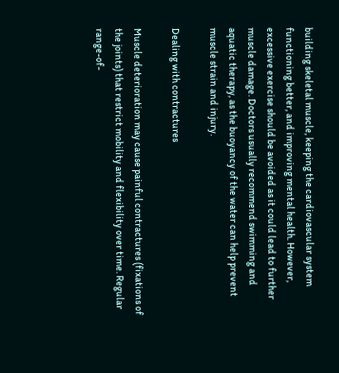building skeletal muscle, keeping the cardiovascular system functioning better, and improving mental health. However, excessive exercise should be avoided as it could lead to further muscle damage. Doctors usually recommend swimming and aquatic therapy, as the buoyancy of the water can help prevent muscle strain and injury.

Dealing with contractures

Muscle deterioration may cause painful contractures (fixations of the joints) that restrict mobility and flexibility over time. Regular range-of-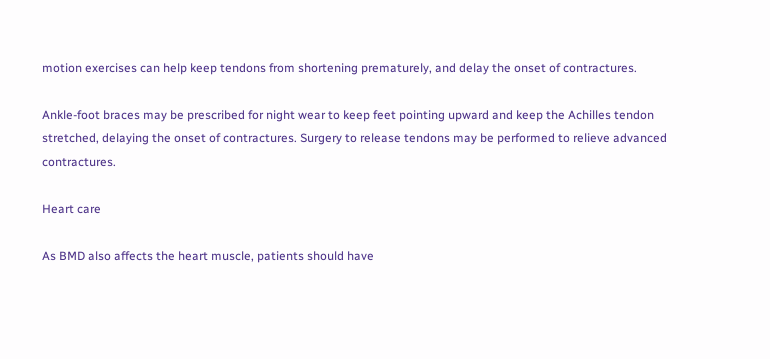motion exercises can help keep tendons from shortening prematurely, and delay the onset of contractures.

Ankle-foot braces may be prescribed for night wear to keep feet pointing upward and keep the Achilles tendon stretched, delaying the onset of contractures. Surgery to release tendons may be performed to relieve advanced contractures.

Heart care

As BMD also affects the heart muscle, patients should have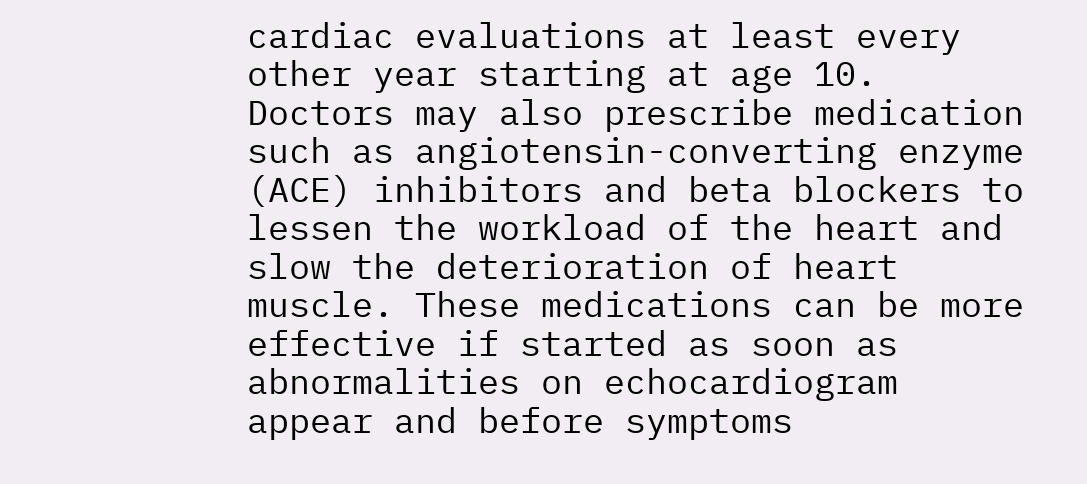cardiac evaluations at least every other year starting at age 10. Doctors may also prescribe medication  such as angiotensin-converting enzyme (ACE) inhibitors and beta blockers to lessen the workload of the heart and slow the deterioration of heart muscle. These medications can be more effective if started as soon as abnormalities on echocardiogram appear and before symptoms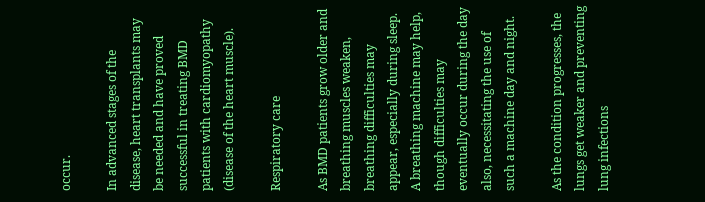occur.

In advanced stages of the disease, heart transplants may be needed and have proved successful in treating BMD patients with cardiomyopathy (disease of the heart muscle).

Respiratory care

As BMD patients grow older and breathing muscles weaken, breathing difficulties may appear, especially during sleep. A breathing machine may help, though difficulties may eventually occur during the day also, necessitating the use of such a machine day and night.

As the condition progresses, the lungs get weaker and preventing lung infections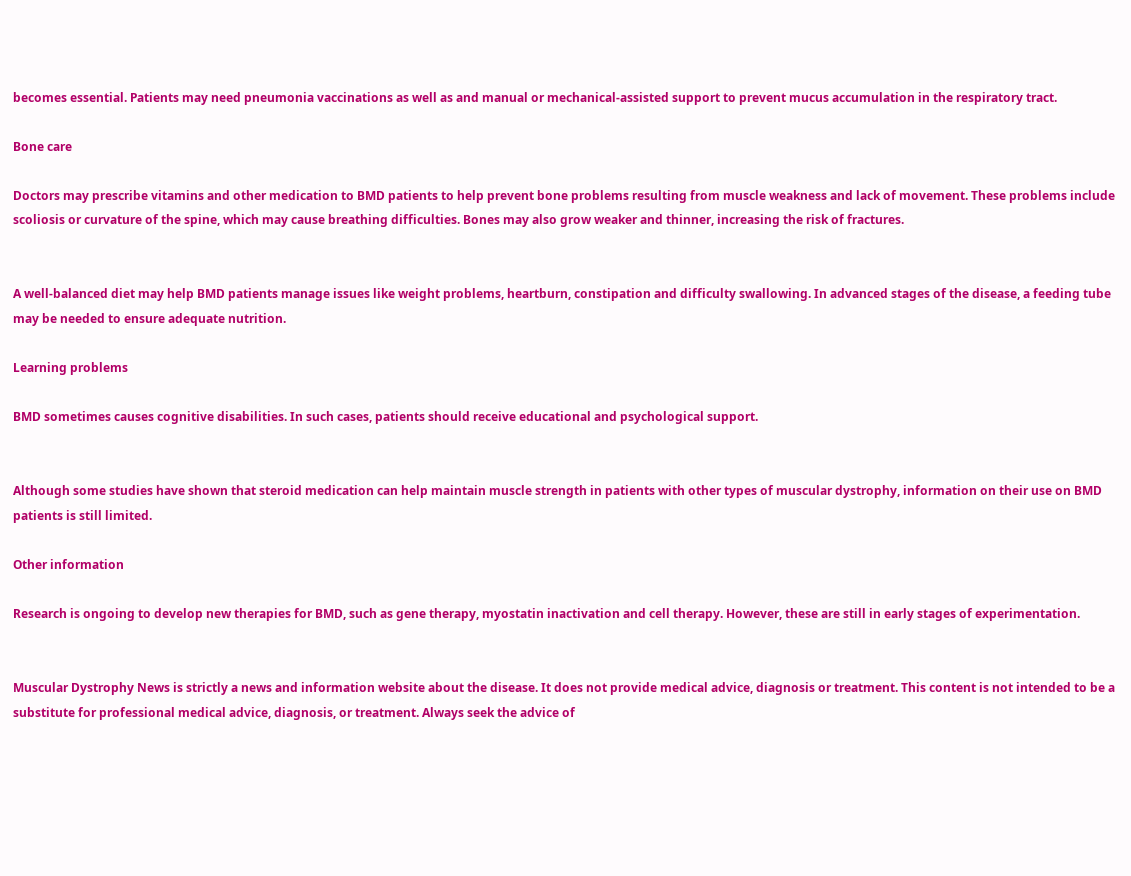becomes essential. Patients may need pneumonia vaccinations as well as and manual or mechanical-assisted support to prevent mucus accumulation in the respiratory tract.

Bone care

Doctors may prescribe vitamins and other medication to BMD patients to help prevent bone problems resulting from muscle weakness and lack of movement. These problems include scoliosis or curvature of the spine, which may cause breathing difficulties. Bones may also grow weaker and thinner, increasing the risk of fractures.


A well-balanced diet may help BMD patients manage issues like weight problems, heartburn, constipation and difficulty swallowing. In advanced stages of the disease, a feeding tube may be needed to ensure adequate nutrition.

Learning problems

BMD sometimes causes cognitive disabilities. In such cases, patients should receive educational and psychological support.


Although some studies have shown that steroid medication can help maintain muscle strength in patients with other types of muscular dystrophy, information on their use on BMD patients is still limited.

Other information

Research is ongoing to develop new therapies for BMD, such as gene therapy, myostatin inactivation and cell therapy. However, these are still in early stages of experimentation.


Muscular Dystrophy News is strictly a news and information website about the disease. It does not provide medical advice, diagnosis or treatment. This content is not intended to be a substitute for professional medical advice, diagnosis, or treatment. Always seek the advice of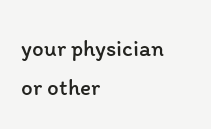your physician or other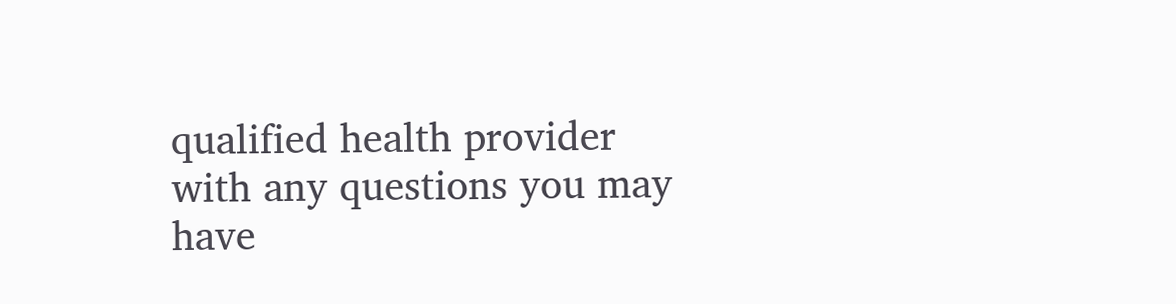qualified health provider with any questions you may have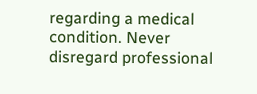regarding a medical condition. Never disregard professional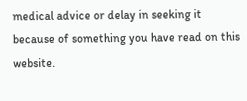medical advice or delay in seeking it because of something you have read on this website.